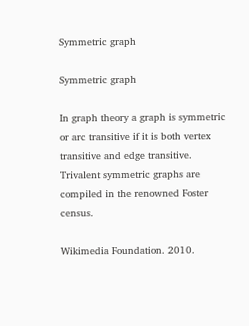Symmetric graph

Symmetric graph

In graph theory a graph is symmetric or arc transitive if it is both vertex transitive and edge transitive. Trivalent symmetric graphs are compiled in the renowned Foster census.

Wikimedia Foundation. 2010.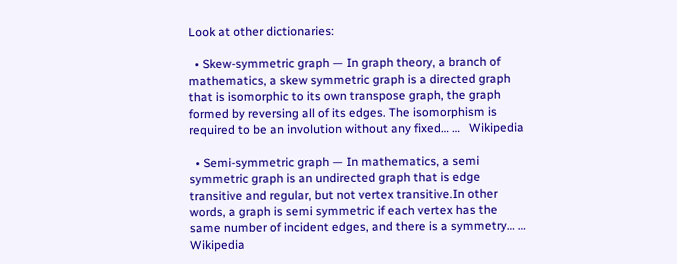Look at other dictionaries:

  • Skew-symmetric graph — In graph theory, a branch of mathematics, a skew symmetric graph is a directed graph that is isomorphic to its own transpose graph, the graph formed by reversing all of its edges. The isomorphism is required to be an involution without any fixed… …   Wikipedia

  • Semi-symmetric graph — In mathematics, a semi symmetric graph is an undirected graph that is edge transitive and regular, but not vertex transitive.In other words, a graph is semi symmetric if each vertex has the same number of incident edges, and there is a symmetry… …   Wikipedia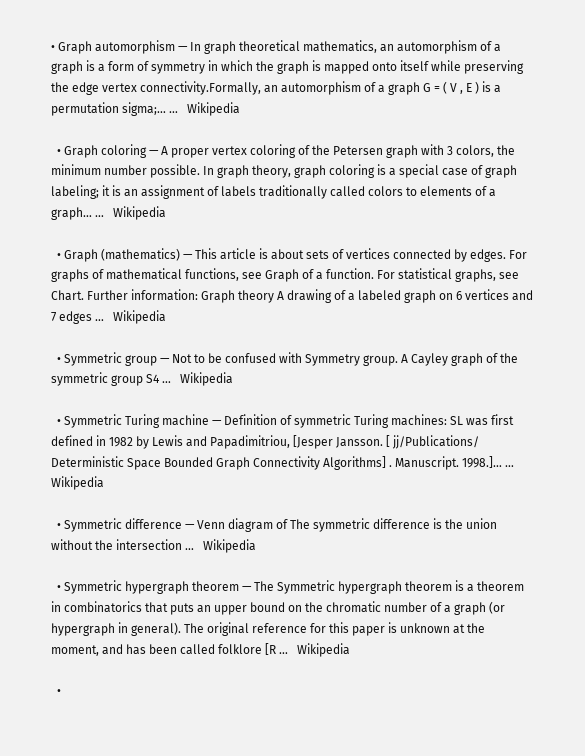• Graph automorphism — In graph theoretical mathematics, an automorphism of a graph is a form of symmetry in which the graph is mapped onto itself while preserving the edge vertex connectivity.Formally, an automorphism of a graph G = ( V , E ) is a permutation sigma;… …   Wikipedia

  • Graph coloring — A proper vertex coloring of the Petersen graph with 3 colors, the minimum number possible. In graph theory, graph coloring is a special case of graph labeling; it is an assignment of labels traditionally called colors to elements of a graph… …   Wikipedia

  • Graph (mathematics) — This article is about sets of vertices connected by edges. For graphs of mathematical functions, see Graph of a function. For statistical graphs, see Chart. Further information: Graph theory A drawing of a labeled graph on 6 vertices and 7 edges …   Wikipedia

  • Symmetric group — Not to be confused with Symmetry group. A Cayley graph of the symmetric group S4 …   Wikipedia

  • Symmetric Turing machine — Definition of symmetric Turing machines: SL was first defined in 1982 by Lewis and Papadimitriou, [Jesper Jansson. [ jj/Publications/ Deterministic Space Bounded Graph Connectivity Algorithms] . Manuscript. 1998.]… …   Wikipedia

  • Symmetric difference — Venn diagram of The symmetric difference is the union without the intersection …   Wikipedia

  • Symmetric hypergraph theorem — The Symmetric hypergraph theorem is a theorem in combinatorics that puts an upper bound on the chromatic number of a graph (or hypergraph in general). The original reference for this paper is unknown at the moment, and has been called folklore [R …   Wikipedia

  •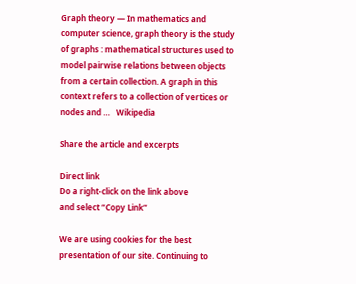Graph theory — In mathematics and computer science, graph theory is the study of graphs : mathematical structures used to model pairwise relations between objects from a certain collection. A graph in this context refers to a collection of vertices or nodes and …   Wikipedia

Share the article and excerpts

Direct link
Do a right-click on the link above
and select “Copy Link”

We are using cookies for the best presentation of our site. Continuing to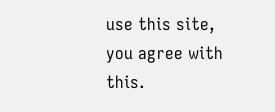use this site, you agree with this.